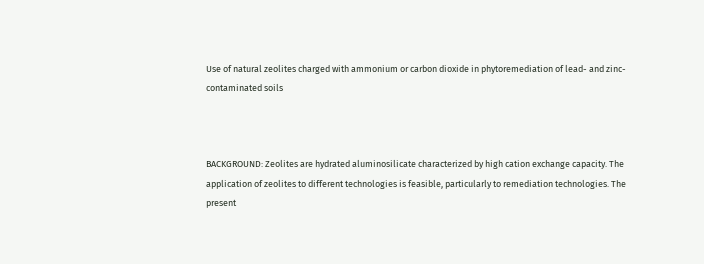Use of natural zeolites charged with ammonium or carbon dioxide in phytoremediation of lead- and zinc-contaminated soils



BACKGROUND: Zeolites are hydrated aluminosilicate characterized by high cation exchange capacity. The application of zeolites to different technologies is feasible, particularly to remediation technologies. The present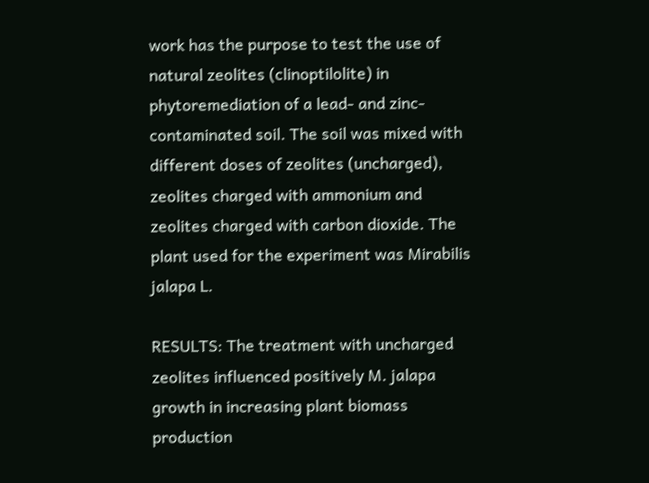work has the purpose to test the use of natural zeolites (clinoptilolite) in phytoremediation of a lead- and zinc-contaminated soil. The soil was mixed with different doses of zeolites (uncharged), zeolites charged with ammonium and zeolites charged with carbon dioxide. The plant used for the experiment was Mirabilis jalapa L.

RESULTS: The treatment with uncharged zeolites influenced positively M. jalapa growth in increasing plant biomass production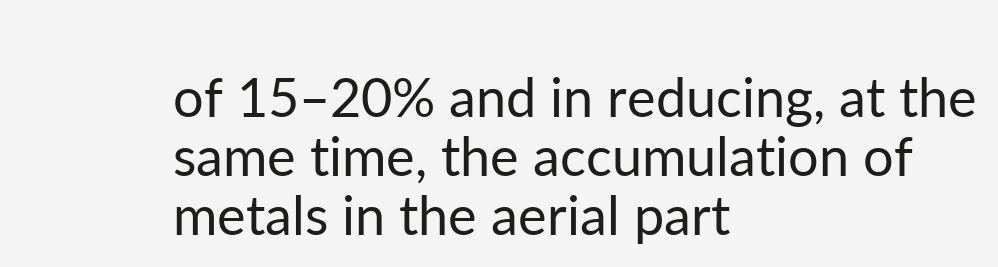of 15–20% and in reducing, at the same time, the accumulation of metals in the aerial part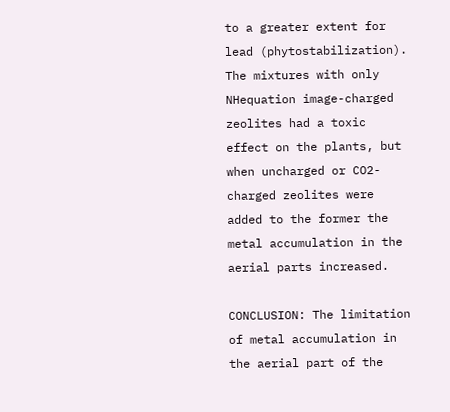to a greater extent for lead (phytostabilization). The mixtures with only NHequation image-charged zeolites had a toxic effect on the plants, but when uncharged or CO2-charged zeolites were added to the former the metal accumulation in the aerial parts increased.

CONCLUSION: The limitation of metal accumulation in the aerial part of the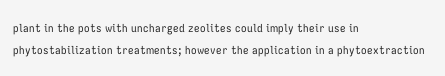plant in the pots with uncharged zeolites could imply their use in phytostabilization treatments; however the application in a phytoextraction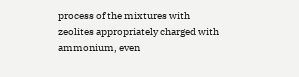process of the mixtures with zeolites appropriately charged with ammonium, even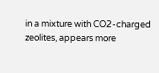in a mixture with CO2-charged zeolites, appears more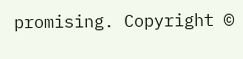promising. Copyright ©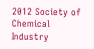2012 Society of Chemical Industry